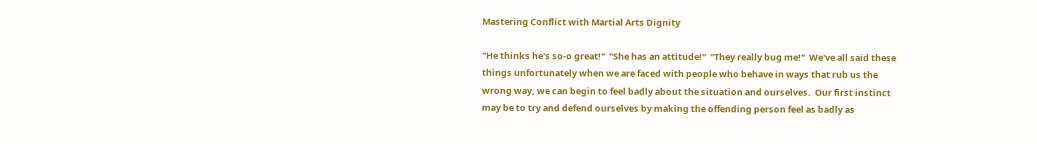Mastering Conflict with Martial Arts Dignity

"He thinks he's so-o great!"  "She has an attitude!"  "They really bug me!"  We've all said these things unfortunately when we are faced with people who behave in ways that rub us the wrong way, we can begin to feel badly about the situation and ourselves.  Our first instinct may be to try and defend ourselves by making the offending person feel as badly as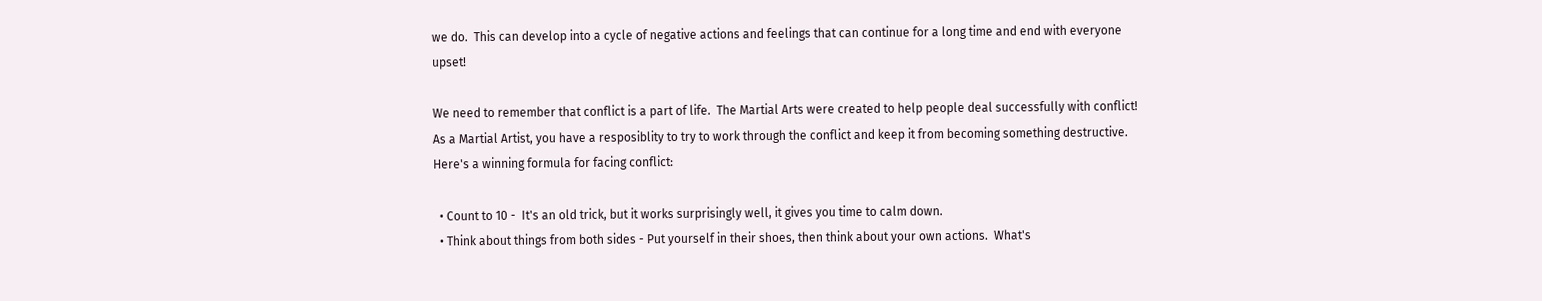we do.  This can develop into a cycle of negative actions and feelings that can continue for a long time and end with everyone upset!

We need to remember that conflict is a part of life.  The Martial Arts were created to help people deal successfully with conflict!  As a Martial Artist, you have a resposiblity to try to work through the conflict and keep it from becoming something destructive.  Here's a winning formula for facing conflict:

  • Count to 10 -  It's an old trick, but it works surprisingly well, it gives you time to calm down.
  • Think about things from both sides - Put yourself in their shoes, then think about your own actions.  What's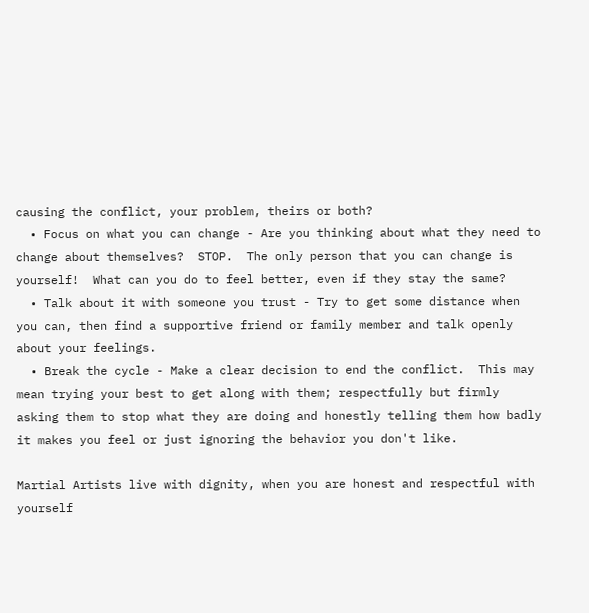causing the conflict, your problem, theirs or both?
  • Focus on what you can change - Are you thinking about what they need to change about themselves?  STOP.  The only person that you can change is yourself!  What can you do to feel better, even if they stay the same?
  • Talk about it with someone you trust - Try to get some distance when you can, then find a supportive friend or family member and talk openly about your feelings.
  • Break the cycle - Make a clear decision to end the conflict.  This may mean trying your best to get along with them; respectfully but firmly asking them to stop what they are doing and honestly telling them how badly it makes you feel or just ignoring the behavior you don't like.

Martial Artists live with dignity, when you are honest and respectful with yourself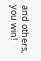and others, you win!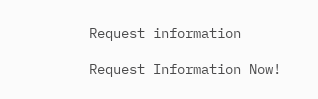Request information

Request Information Now!